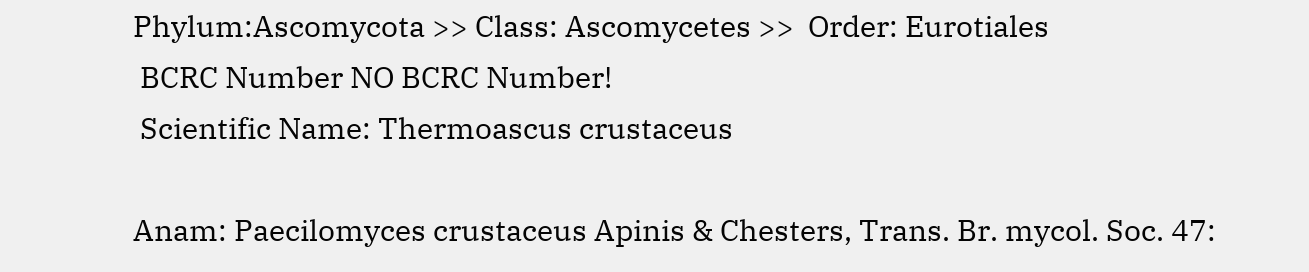Phylum:Ascomycota >> Class: Ascomycetes >>  Order: Eurotiales
 BCRC Number NO BCRC Number!
 Scientific Name: Thermoascus crustaceus

Anam: Paecilomyces crustaceus Apinis & Chesters, Trans. Br. mycol. Soc. 47: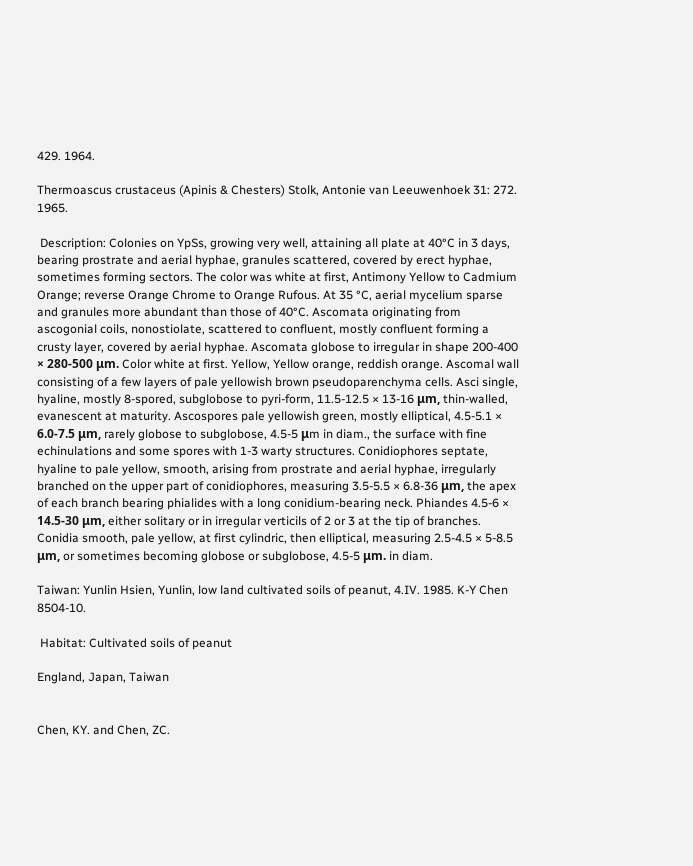429. 1964.

Thermoascus crustaceus (Apinis & Chesters) Stolk, Antonie van Leeuwenhoek 31: 272. 1965.

 Description: Colonies on YpSs, growing very well, attaining all plate at 40°C in 3 days, bearing prostrate and aerial hyphae, granules scattered, covered by erect hyphae, sometimes forming sectors. The color was white at first, Antimony Yellow to Cadmium Orange; reverse Orange Chrome to Orange Rufous. At 35 °C, aerial mycelium sparse and granules more abundant than those of 40°C. Ascomata originating from ascogonial coils, nonostiolate, scattered to confluent, mostly confluent forming a crusty layer, covered by aerial hyphae. Ascomata globose to irregular in shape 200-400 × 280-500 μm. Color white at first. Yellow, Yellow orange, reddish orange. Ascomal wall consisting of a few layers of pale yellowish brown pseudoparenchyma cells. Asci single, hyaline, mostly 8-spored, subglobose to pyri-form, 11.5-12.5 × 13-16 μm, thin-walled, evanescent at maturity. Ascospores pale yellowish green, mostly elliptical, 4.5-5.1 × 6.0-7.5 μm, rarely globose to subglobose, 4.5-5 μm in diam., the surface with fine echinulations and some spores with 1-3 warty structures. Conidiophores septate, hyaline to pale yellow, smooth, arising from prostrate and aerial hyphae, irregularly branched on the upper part of conidiophores, measuring 3.5-5.5 × 6.8-36 μm, the apex of each branch bearing phialides with a long conidium-bearing neck. Phiandes 4.5-6 × 14.5-30 μm, either solitary or in irregular verticils of 2 or 3 at the tip of branches. Conidia smooth, pale yellow, at first cylindric, then elliptical, measuring 2.5-4.5 × 5-8.5 μm, or sometimes becoming globose or subglobose, 4.5-5 μm. in diam.

Taiwan: Yunlin Hsien, Yunlin, low land cultivated soils of peanut, 4.IV. 1985. K-Y Chen 8504-10.

 Habitat: Cultivated soils of peanut

England, Japan, Taiwan


Chen, KY. and Chen, ZC.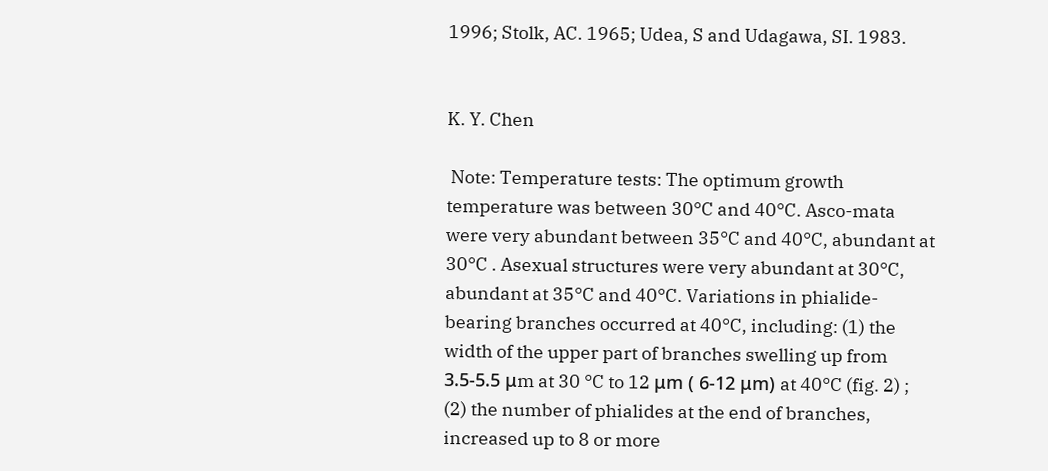1996; Stolk, AC. 1965; Udea, S and Udagawa, SI. 1983.


K. Y. Chen

 Note: Temperature tests: The optimum growth temperature was between 30°C and 40°C. Asco-mata were very abundant between 35°C and 40°C, abundant at 30°C . Asexual structures were very abundant at 30°C, abundant at 35°C and 40°C. Variations in phialide-bearing branches occurred at 40°C, including: (1) the width of the upper part of branches swelling up from 3.5-5.5 μm at 30 °C to 12 μm ( 6-12 μm) at 40°C (fig. 2) ; (2) the number of phialides at the end of branches, increased up to 8 or more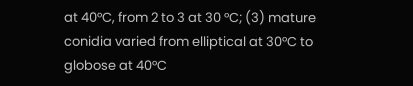at 40°C, from 2 to 3 at 30 °C; (3) mature conidia varied from elliptical at 30°C to globose at 40°C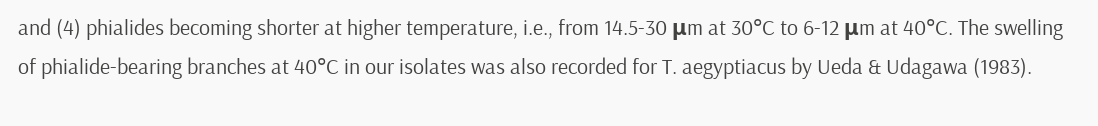and (4) phialides becoming shorter at higher temperature, i.e., from 14.5-30 μm at 30°C to 6-12 μm at 40°C. The swelling of phialide-bearing branches at 40°C in our isolates was also recorded for T. aegyptiacus by Ueda & Udagawa (1983).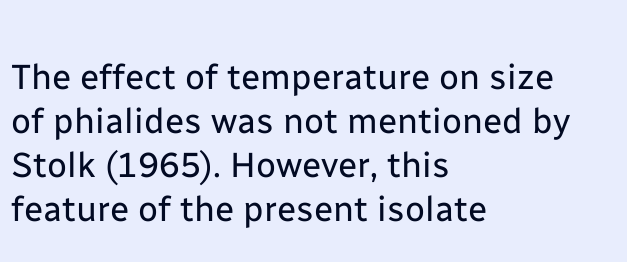The effect of temperature on size of phialides was not mentioned by Stolk (1965). However, this feature of the present isolate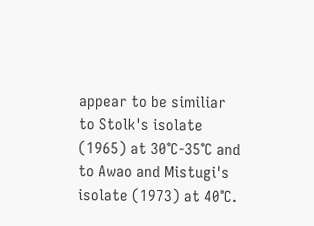appear to be similiar to Stolk's isolate (1965) at 30°C-35°C and to Awao and Mistugi's isolate (1973) at 40°C.